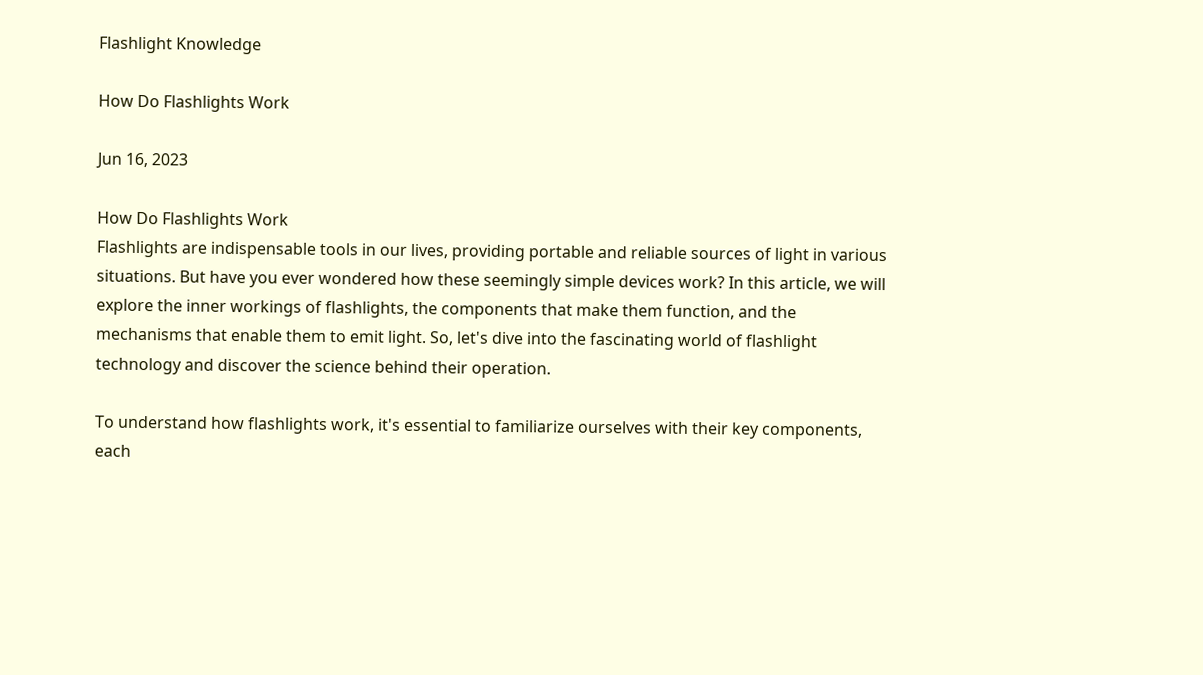Flashlight Knowledge

How Do Flashlights Work

Jun 16, 2023

How Do Flashlights Work
Flashlights are indispensable tools in our lives, providing portable and reliable sources of light in various situations. But have you ever wondered how these seemingly simple devices work? In this article, we will explore the inner workings of flashlights, the components that make them function, and the mechanisms that enable them to emit light. So, let's dive into the fascinating world of flashlight technology and discover the science behind their operation.

To understand how flashlights work, it's essential to familiarize ourselves with their key components, each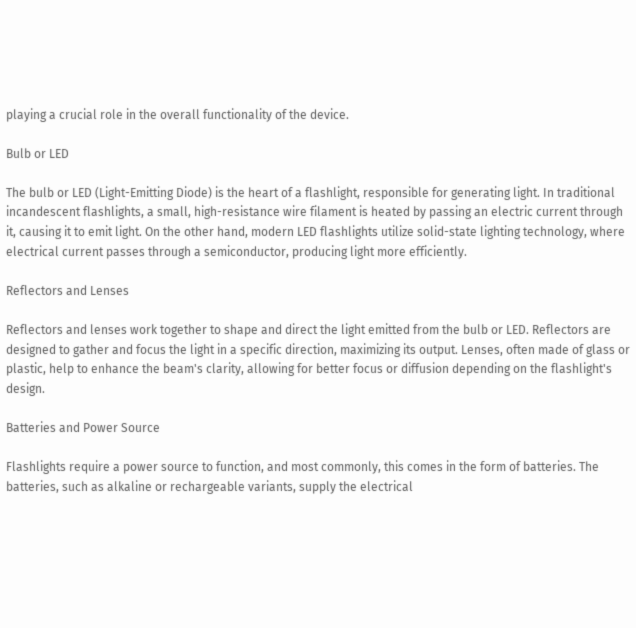playing a crucial role in the overall functionality of the device.

Bulb or LED

The bulb or LED (Light-Emitting Diode) is the heart of a flashlight, responsible for generating light. In traditional incandescent flashlights, a small, high-resistance wire filament is heated by passing an electric current through it, causing it to emit light. On the other hand, modern LED flashlights utilize solid-state lighting technology, where electrical current passes through a semiconductor, producing light more efficiently.

Reflectors and Lenses

Reflectors and lenses work together to shape and direct the light emitted from the bulb or LED. Reflectors are designed to gather and focus the light in a specific direction, maximizing its output. Lenses, often made of glass or plastic, help to enhance the beam's clarity, allowing for better focus or diffusion depending on the flashlight's design.

Batteries and Power Source

Flashlights require a power source to function, and most commonly, this comes in the form of batteries. The batteries, such as alkaline or rechargeable variants, supply the electrical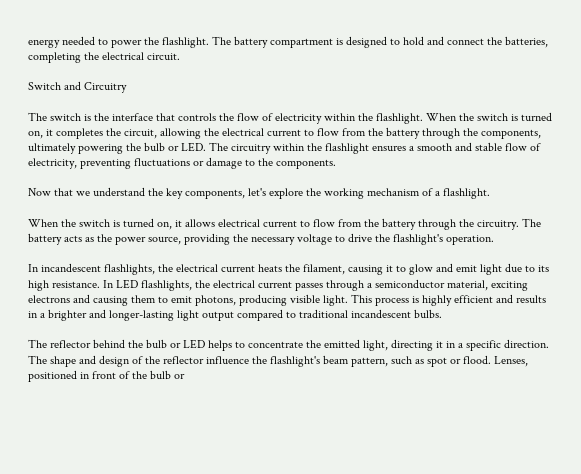energy needed to power the flashlight. The battery compartment is designed to hold and connect the batteries, completing the electrical circuit.

Switch and Circuitry

The switch is the interface that controls the flow of electricity within the flashlight. When the switch is turned on, it completes the circuit, allowing the electrical current to flow from the battery through the components, ultimately powering the bulb or LED. The circuitry within the flashlight ensures a smooth and stable flow of electricity, preventing fluctuations or damage to the components.

Now that we understand the key components, let's explore the working mechanism of a flashlight.

When the switch is turned on, it allows electrical current to flow from the battery through the circuitry. The battery acts as the power source, providing the necessary voltage to drive the flashlight's operation.

In incandescent flashlights, the electrical current heats the filament, causing it to glow and emit light due to its high resistance. In LED flashlights, the electrical current passes through a semiconductor material, exciting electrons and causing them to emit photons, producing visible light. This process is highly efficient and results in a brighter and longer-lasting light output compared to traditional incandescent bulbs.

The reflector behind the bulb or LED helps to concentrate the emitted light, directing it in a specific direction. The shape and design of the reflector influence the flashlight's beam pattern, such as spot or flood. Lenses, positioned in front of the bulb or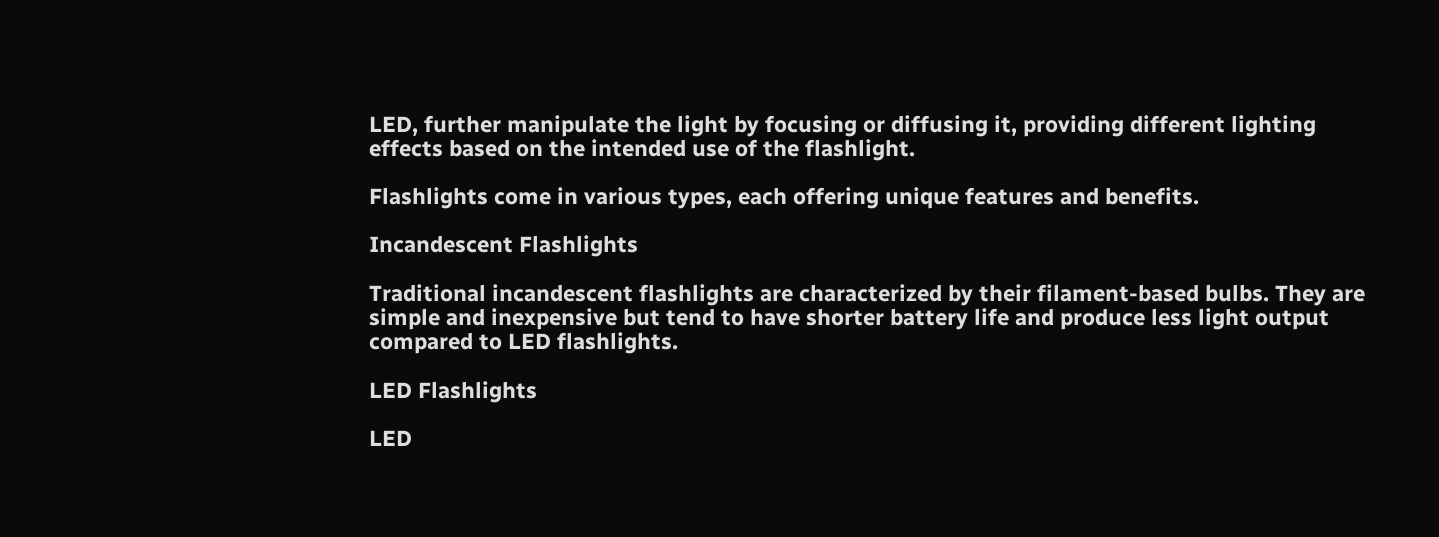LED, further manipulate the light by focusing or diffusing it, providing different lighting effects based on the intended use of the flashlight.

Flashlights come in various types, each offering unique features and benefits.

Incandescent Flashlights

Traditional incandescent flashlights are characterized by their filament-based bulbs. They are simple and inexpensive but tend to have shorter battery life and produce less light output compared to LED flashlights.

LED Flashlights

LED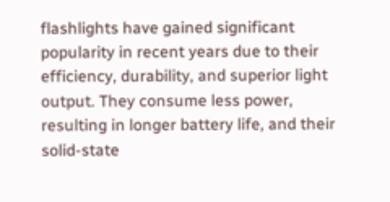flashlights have gained significant popularity in recent years due to their efficiency, durability, and superior light output. They consume less power, resulting in longer battery life, and their solid-state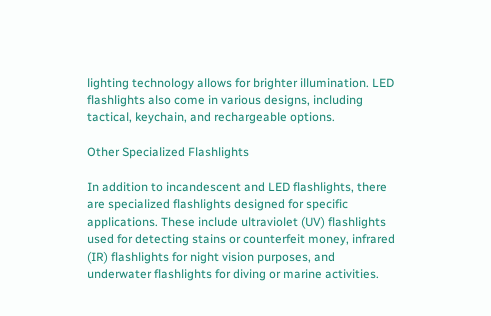lighting technology allows for brighter illumination. LED flashlights also come in various designs, including tactical, keychain, and rechargeable options.

Other Specialized Flashlights

In addition to incandescent and LED flashlights, there are specialized flashlights designed for specific applications. These include ultraviolet (UV) flashlights used for detecting stains or counterfeit money, infrared (IR) flashlights for night vision purposes, and underwater flashlights for diving or marine activities.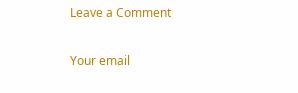Leave a Comment

Your email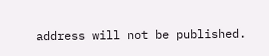address will not be published.